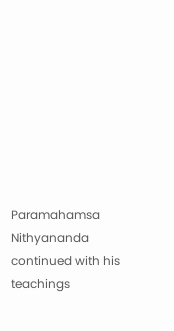Paramahamsa Nithyananda continued with his teachings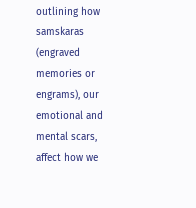outlining how samskaras (engraved memories or engrams), our emotional and mental scars, affect how we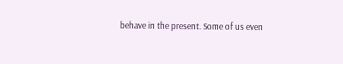behave in the present. Some of us even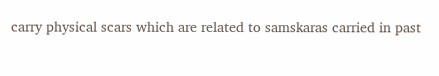carry physical scars which are related to samskaras carried in past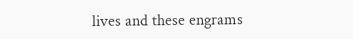lives and these engrams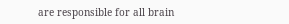are responsible for all brain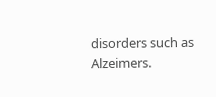disorders such as Alzeimers.